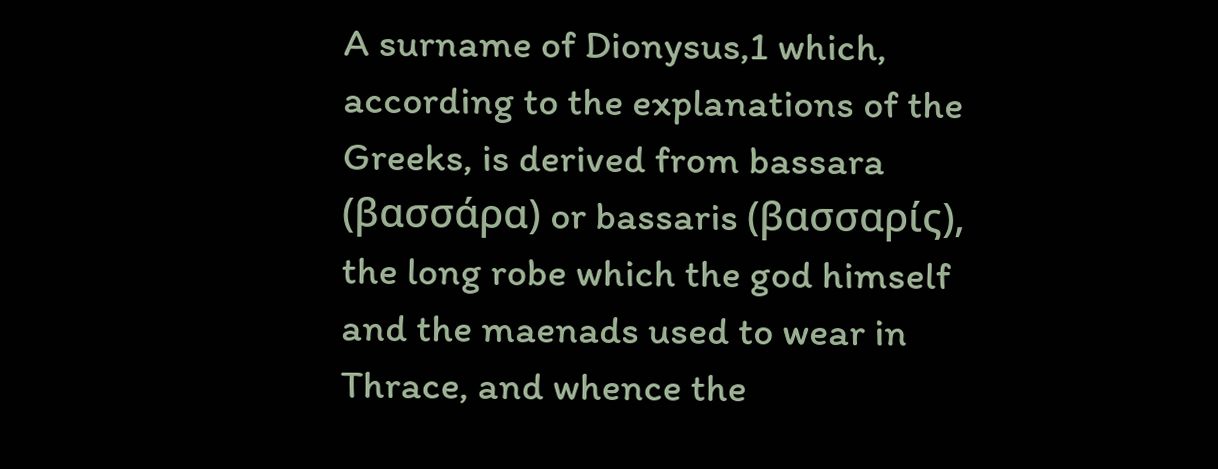A surname of Dionysus,1 which, according to the explanations of the Greeks, is derived from bassara (βασσάρα) or bassaris (βασσαρίς), the long robe which the god himself and the maenads used to wear in Thrace, and whence the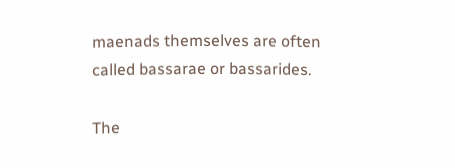maenads themselves are often called bassarae or bassarides.

The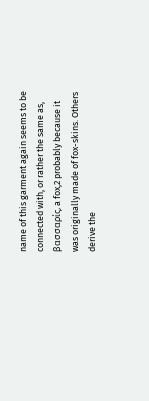name of this garment again seems to be connected with, or rather the same as, βασσαρίς, a fox,2 probably because it was originally made of fox-skins. Others derive the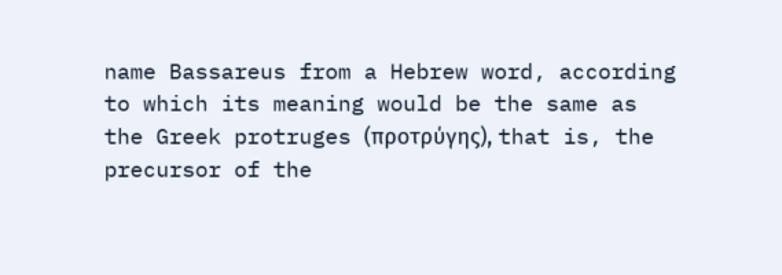name Bassareus from a Hebrew word, according to which its meaning would be the same as the Greek protruges (προτρύγης), that is, the precursor of the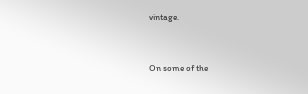vintage.


On some of the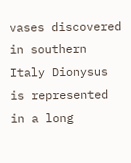vases discovered in southern Italy Dionysus is represented in a long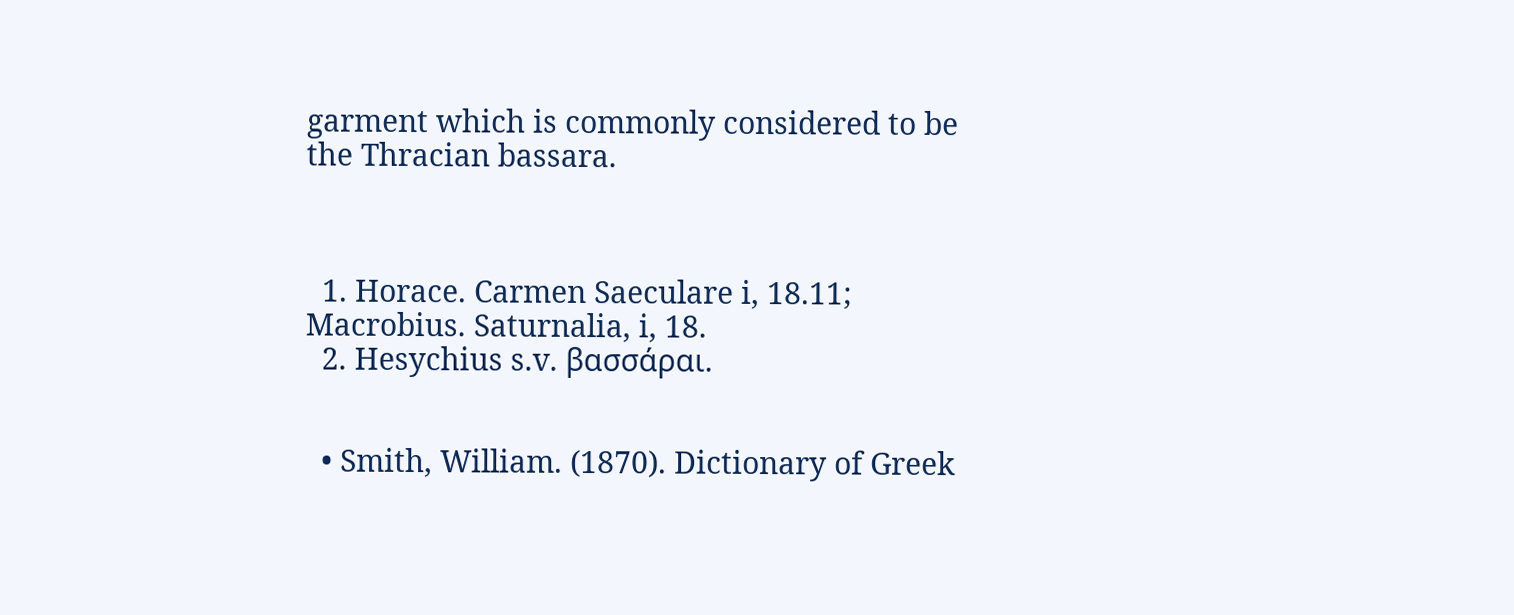garment which is commonly considered to be the Thracian bassara.



  1. Horace. Carmen Saeculare i, 18.11; Macrobius. Saturnalia, i, 18.
  2. Hesychius s.v. βασσάραι.


  • Smith, William. (1870). Dictionary of Greek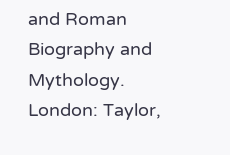and Roman Biography and Mythology. London: Taylor,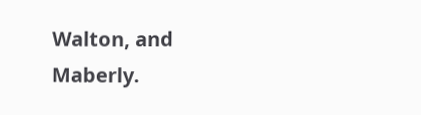Walton, and Maberly.